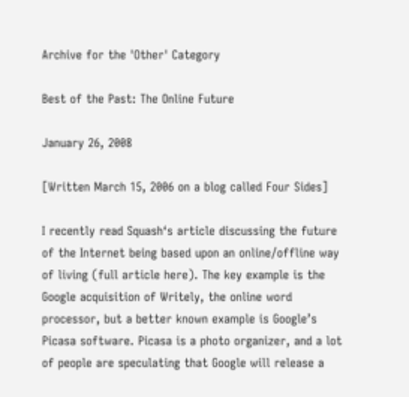Archive for the 'Other' Category

Best of the Past: The Online Future

January 26, 2008

[Written March 15, 2006 on a blog called Four Sides]

I recently read Squash‘s article discussing the future of the Internet being based upon an online/offline way of living (full article here). The key example is the Google acquisition of Writely, the online word processor, but a better known example is Google’s Picasa software. Picasa is a photo organizer, and a lot of people are speculating that Google will release a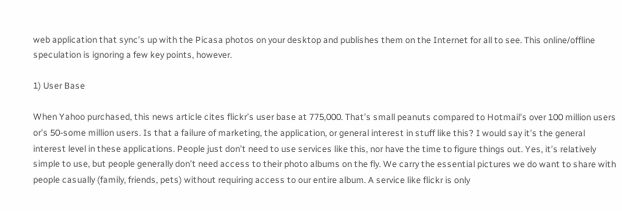web application that sync’s up with the Picasa photos on your desktop and publishes them on the Internet for all to see. This online/offline speculation is ignoring a few key points, however.

1) User Base

When Yahoo purchased, this news article cites flickr’s user base at 775,000. That’s small peanuts compared to Hotmail’s over 100 million users or’s 50-some million users. Is that a failure of marketing, the application, or general interest in stuff like this? I would say it’s the general interest level in these applications. People just don’t need to use services like this, nor have the time to figure things out. Yes, it’s relatively simple to use, but people generally don’t need access to their photo albums on the fly. We carry the essential pictures we do want to share with people casually (family, friends, pets) without requiring access to our entire album. A service like flickr is only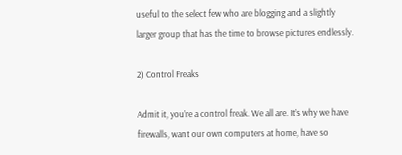useful to the select few who are blogging and a slightly larger group that has the time to browse pictures endlessly.

2) Control Freaks

Admit it, you’re a control freak. We all are. It’s why we have firewalls, want our own computers at home, have so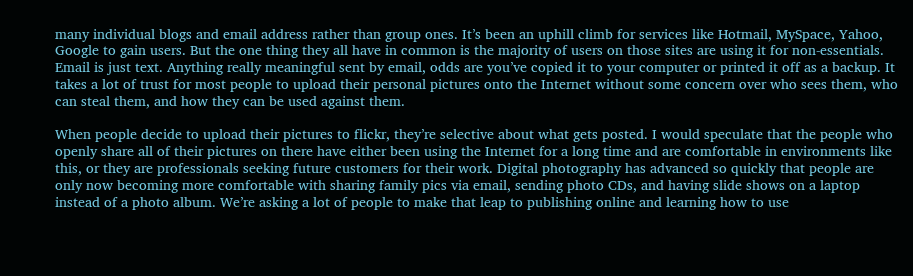many individual blogs and email address rather than group ones. It’s been an uphill climb for services like Hotmail, MySpace, Yahoo, Google to gain users. But the one thing they all have in common is the majority of users on those sites are using it for non-essentials. Email is just text. Anything really meaningful sent by email, odds are you’ve copied it to your computer or printed it off as a backup. It takes a lot of trust for most people to upload their personal pictures onto the Internet without some concern over who sees them, who can steal them, and how they can be used against them.

When people decide to upload their pictures to flickr, they’re selective about what gets posted. I would speculate that the people who openly share all of their pictures on there have either been using the Internet for a long time and are comfortable in environments like this, or they are professionals seeking future customers for their work. Digital photography has advanced so quickly that people are only now becoming more comfortable with sharing family pics via email, sending photo CDs, and having slide shows on a laptop instead of a photo album. We’re asking a lot of people to make that leap to publishing online and learning how to use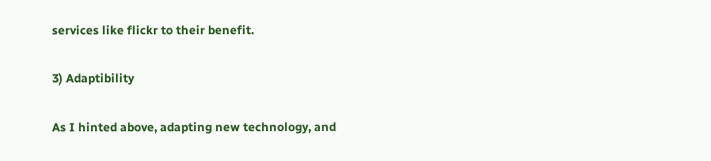services like flickr to their benefit.

3) Adaptibility

As I hinted above, adapting new technology, and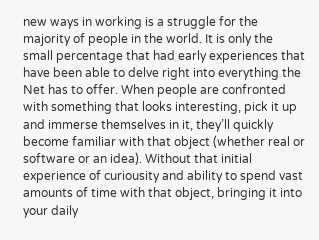new ways in working is a struggle for the majority of people in the world. It is only the small percentage that had early experiences that have been able to delve right into everything the Net has to offer. When people are confronted with something that looks interesting, pick it up and immerse themselves in it, they’ll quickly become familiar with that object (whether real or software or an idea). Without that initial experience of curiousity and ability to spend vast amounts of time with that object, bringing it into your daily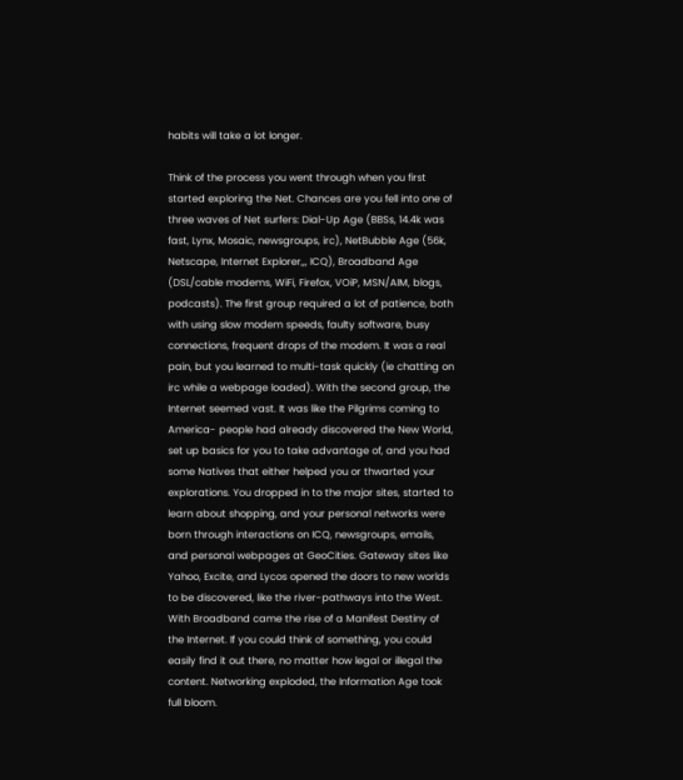habits will take a lot longer.

Think of the process you went through when you first started exploring the Net. Chances are you fell into one of three waves of Net surfers: Dial-Up Age (BBSs, 14.4k was fast, Lynx, Mosaic, newsgroups, irc), NetBubble Age (56k, Netscape, Internet Explorer,,, ICQ), Broadband Age (DSL/cable modems, WiFi, Firefox, VOiP, MSN/AIM, blogs, podcasts). The first group required a lot of patience, both with using slow modem speeds, faulty software, busy connections, frequent drops of the modem. It was a real pain, but you learned to multi-task quickly (ie chatting on irc while a webpage loaded). With the second group, the Internet seemed vast. It was like the Pilgrims coming to America- people had already discovered the New World, set up basics for you to take advantage of, and you had some Natives that either helped you or thwarted your explorations. You dropped in to the major sites, started to learn about shopping, and your personal networks were born through interactions on ICQ, newsgroups, emails, and personal webpages at GeoCities. Gateway sites like Yahoo, Excite, and Lycos opened the doors to new worlds to be discovered, like the river-pathways into the West. With Broadband came the rise of a Manifest Destiny of the Internet. If you could think of something, you could easily find it out there, no matter how legal or illegal the content. Networking exploded, the Information Age took full bloom.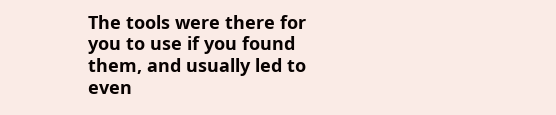The tools were there for you to use if you found them, and usually led to even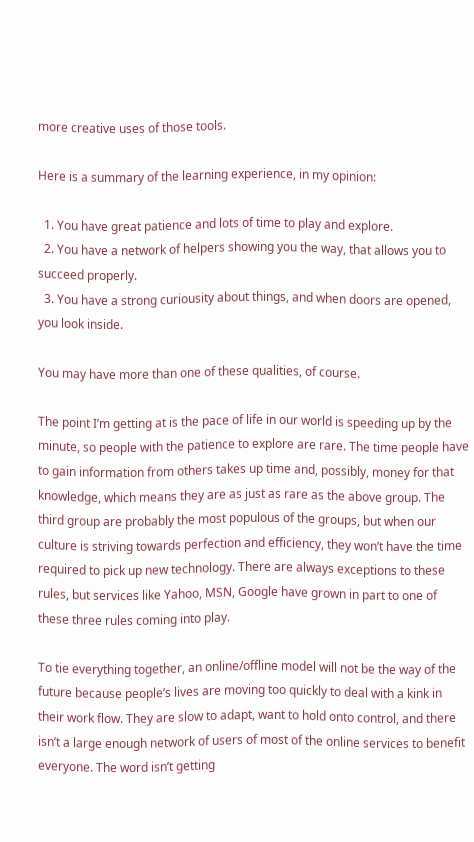more creative uses of those tools.

Here is a summary of the learning experience, in my opinion:

  1. You have great patience and lots of time to play and explore.
  2. You have a network of helpers showing you the way, that allows you to succeed properly.
  3. You have a strong curiousity about things, and when doors are opened, you look inside.

You may have more than one of these qualities, of course.

The point I’m getting at is the pace of life in our world is speeding up by the minute, so people with the patience to explore are rare. The time people have to gain information from others takes up time and, possibly, money for that knowledge, which means they are as just as rare as the above group. The third group are probably the most populous of the groups, but when our culture is striving towards perfection and efficiency, they won’t have the time required to pick up new technology. There are always exceptions to these rules, but services like Yahoo, MSN, Google have grown in part to one of these three rules coming into play.

To tie everything together, an online/offline model will not be the way of the future because people’s lives are moving too quickly to deal with a kink in their work flow. They are slow to adapt, want to hold onto control, and there isn’t a large enough network of users of most of the online services to benefit everyone. The word isn’t getting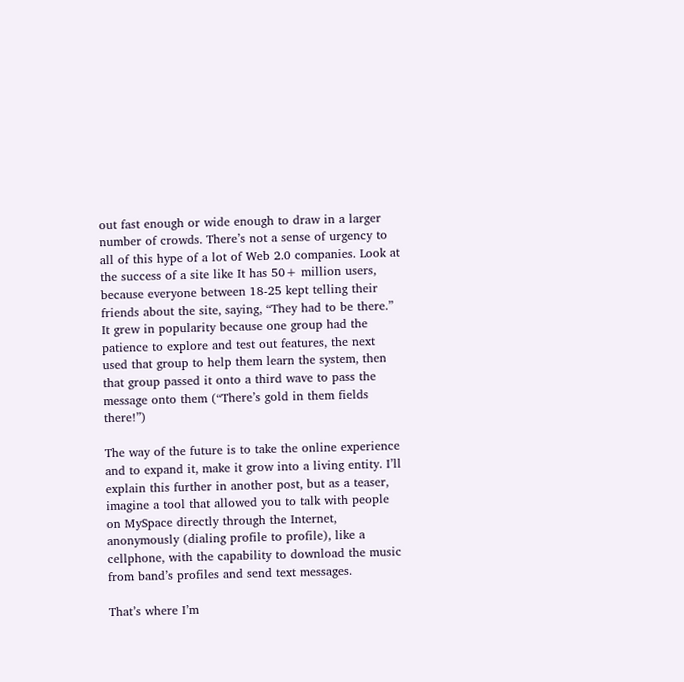out fast enough or wide enough to draw in a larger number of crowds. There’s not a sense of urgency to all of this hype of a lot of Web 2.0 companies. Look at the success of a site like It has 50+ million users, because everyone between 18-25 kept telling their friends about the site, saying, “They had to be there.” It grew in popularity because one group had the patience to explore and test out features, the next used that group to help them learn the system, then that group passed it onto a third wave to pass the message onto them (“There’s gold in them fields there!”)

The way of the future is to take the online experience and to expand it, make it grow into a living entity. I’ll explain this further in another post, but as a teaser, imagine a tool that allowed you to talk with people on MySpace directly through the Internet, anonymously (dialing profile to profile), like a cellphone, with the capability to download the music from band’s profiles and send text messages.

That’s where I’m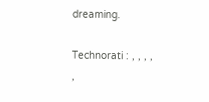dreaming.

Technorati : , , , , ,